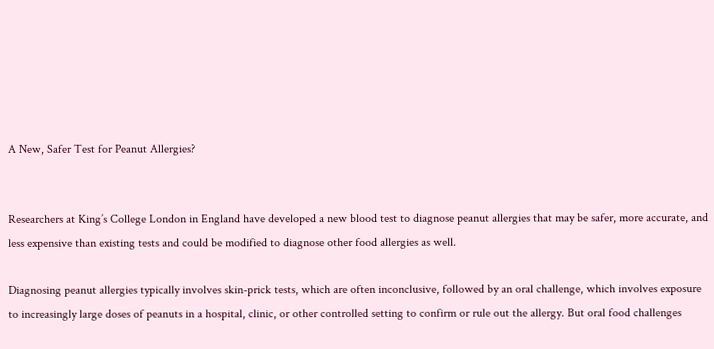A New, Safer Test for Peanut Allergies?


Researchers at King’s College London in England have developed a new blood test to diagnose peanut allergies that may be safer, more accurate, and less expensive than existing tests and could be modified to diagnose other food allergies as well.

Diagnosing peanut allergies typically involves skin-prick tests, which are often inconclusive, followed by an oral challenge, which involves exposure to increasingly large doses of peanuts in a hospital, clinic, or other controlled setting to confirm or rule out the allergy. But oral food challenges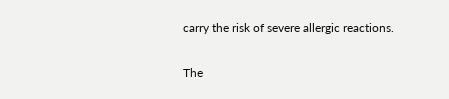carry the risk of severe allergic reactions.

The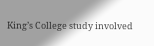King’s College study involved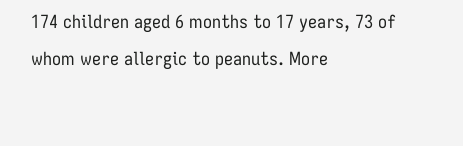174 children aged 6 months to 17 years, 73 of whom were allergic to peanuts. More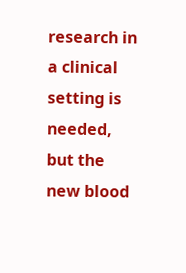research in a clinical setting is needed, but the new blood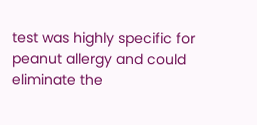test was highly specific for peanut allergy and could eliminate the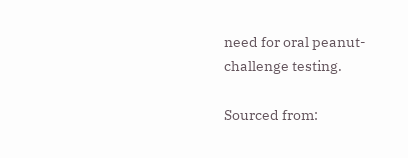need for oral peanut-challenge testing.

Sourced from: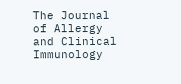The Journal of Allergy and Clinical Immunology